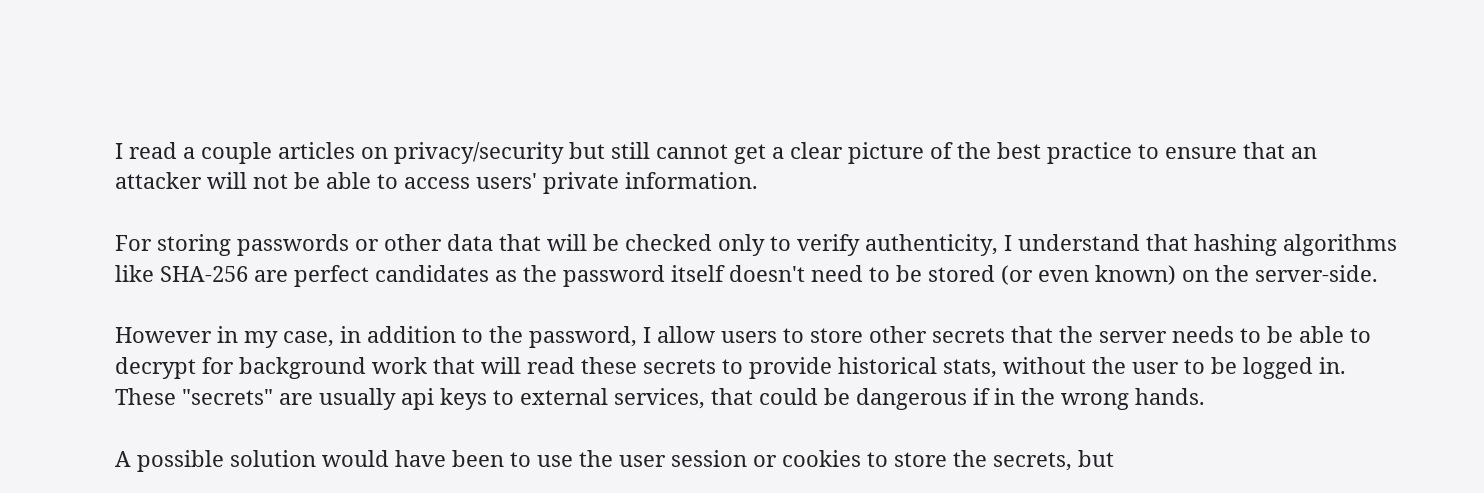I read a couple articles on privacy/security but still cannot get a clear picture of the best practice to ensure that an attacker will not be able to access users' private information.

For storing passwords or other data that will be checked only to verify authenticity, I understand that hashing algorithms like SHA-256 are perfect candidates as the password itself doesn't need to be stored (or even known) on the server-side.

However in my case, in addition to the password, I allow users to store other secrets that the server needs to be able to decrypt for background work that will read these secrets to provide historical stats, without the user to be logged in. These "secrets" are usually api keys to external services, that could be dangerous if in the wrong hands.

A possible solution would have been to use the user session or cookies to store the secrets, but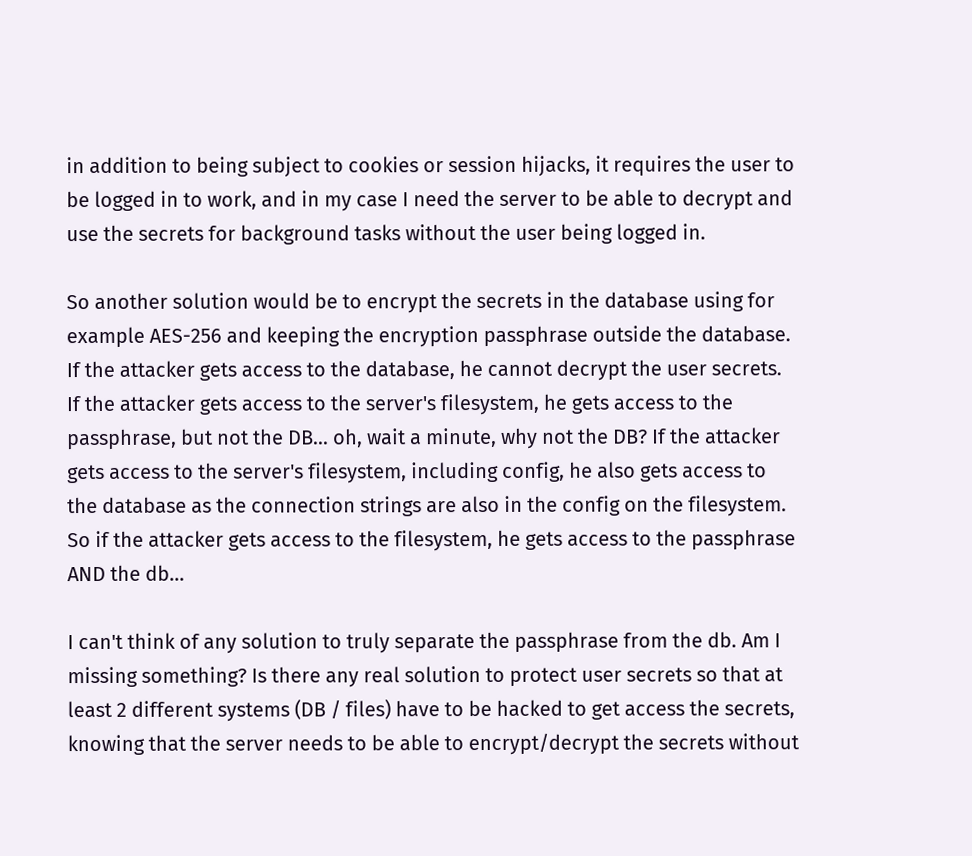in addition to being subject to cookies or session hijacks, it requires the user to be logged in to work, and in my case I need the server to be able to decrypt and use the secrets for background tasks without the user being logged in.

So another solution would be to encrypt the secrets in the database using for example AES-256 and keeping the encryption passphrase outside the database. If the attacker gets access to the database, he cannot decrypt the user secrets. If the attacker gets access to the server's filesystem, he gets access to the passphrase, but not the DB... oh, wait a minute, why not the DB? If the attacker gets access to the server's filesystem, including config, he also gets access to the database as the connection strings are also in the config on the filesystem. So if the attacker gets access to the filesystem, he gets access to the passphrase AND the db...

I can't think of any solution to truly separate the passphrase from the db. Am I missing something? Is there any real solution to protect user secrets so that at least 2 different systems (DB / files) have to be hacked to get access the secrets, knowing that the server needs to be able to encrypt/decrypt the secrets without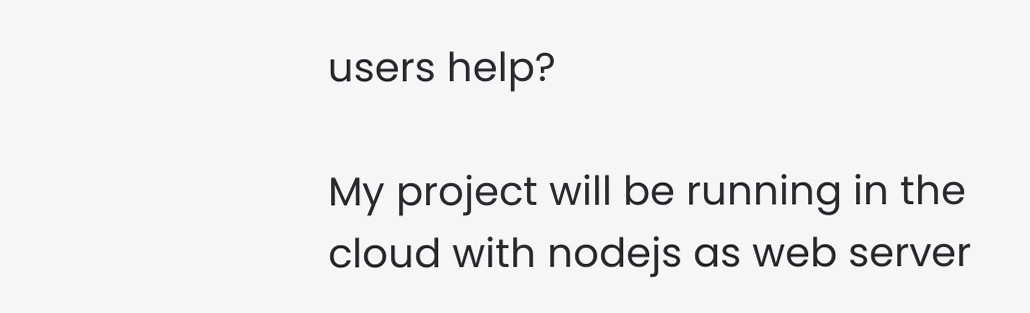users help?

My project will be running in the cloud with nodejs as web server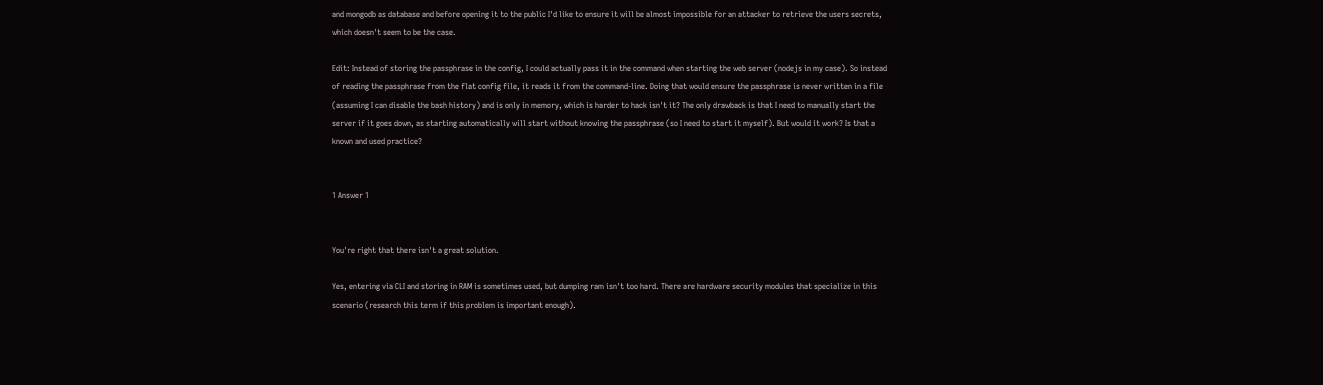and mongodb as database and before opening it to the public I'd like to ensure it will be almost impossible for an attacker to retrieve the users secrets, which doesn't seem to be the case.

Edit: Instead of storing the passphrase in the config, I could actually pass it in the command when starting the web server (nodejs in my case). So instead of reading the passphrase from the flat config file, it reads it from the command-line. Doing that would ensure the passphrase is never written in a file (assuming I can disable the bash history) and is only in memory, which is harder to hack isn't it? The only drawback is that I need to manually start the server if it goes down, as starting automatically will start without knowing the passphrase (so I need to start it myself). But would it work? Is that a known and used practice?


1 Answer 1


You're right that there isn't a great solution.

Yes, entering via CLI and storing in RAM is sometimes used, but dumping ram isn't too hard. There are hardware security modules that specialize in this scenario (research this term if this problem is important enough).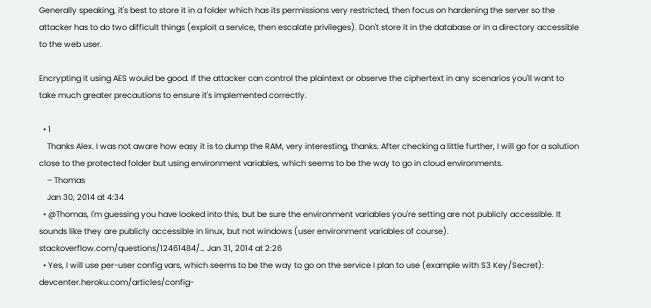Generally speaking, it's best to store it in a folder which has its permissions very restricted, then focus on hardening the server so the attacker has to do two difficult things (exploit a service, then escalate privileges). Don't store it in the database or in a directory accessible to the web user.

Encrypting it using AES would be good. If the attacker can control the plaintext or observe the ciphertext in any scenarios you'll want to take much greater precautions to ensure it's implemented correctly.

  • 1
    Thanks Alex. I was not aware how easy it is to dump the RAM, very interesting, thanks. After checking a little further, I will go for a solution close to the protected folder but using environment variables, which seems to be the way to go in cloud environments.
    – Thomas
    Jan 30, 2014 at 4:34
  • @Thomas, I'm guessing you have looked into this, but be sure the environment variables you're setting are not publicly accessible. It sounds like they are publicly accessible in linux, but not windows (user environment variables of course). stackoverflow.com/questions/12461484/… Jan 31, 2014 at 2:26
  • Yes, I will use per-user config vars, which seems to be the way to go on the service I plan to use (example with S3 Key/Secret): devcenter.heroku.com/articles/config-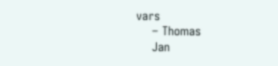vars
    – Thomas
    Jan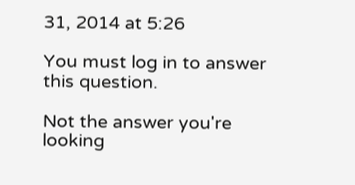31, 2014 at 5:26

You must log in to answer this question.

Not the answer you're looking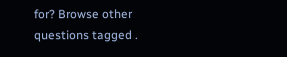for? Browse other questions tagged .